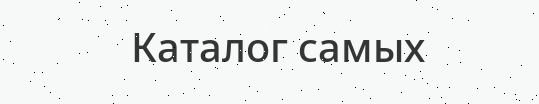Каталог самых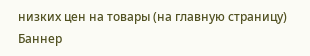низких цен на товары (на главную страницу)
Баннер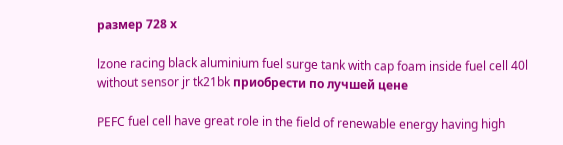размер 728 х

lzone racing black aluminium fuel surge tank with cap foam inside fuel cell 40l without sensor jr tk21bk приобрести по лучшей цене

PEFC fuel cell have great role in the field of renewable energy having high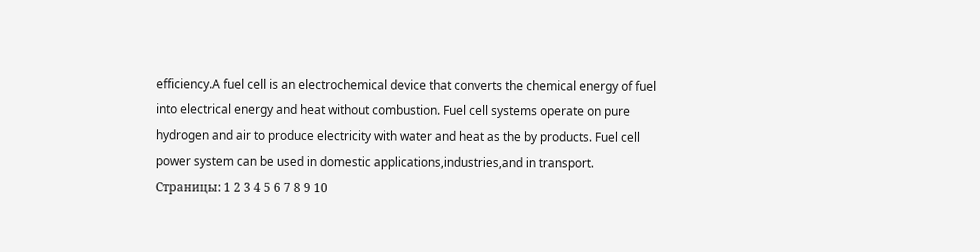efficiency.A fuel cell is an electrochemical device that converts the chemical energy of fuel into electrical energy and heat without combustion. Fuel cell systems operate on pure hydrogen and air to produce electricity with water and heat as the by products. Fuel cell power system can be used in domestic applications,industries,and in transport.
Страницы: 1 2 3 4 5 6 7 8 9 10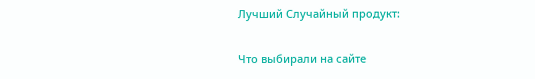Лучший Случайный продукт:

Что выбирали на сайте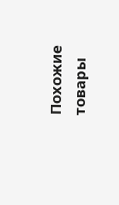Похожие товары